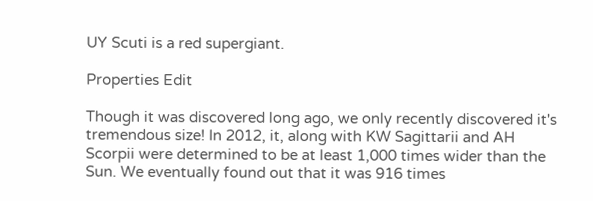UY Scuti is a red supergiant.

Properties Edit

Though it was discovered long ago, we only recently discovered it's tremendous size! In 2012, it, along with KW Sagittarii and AH Scorpii were determined to be at least 1,000 times wider than the Sun. We eventually found out that it was 916 times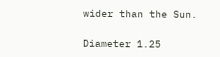wider than the Sun.

Diameter 1.25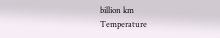billion km
Temperature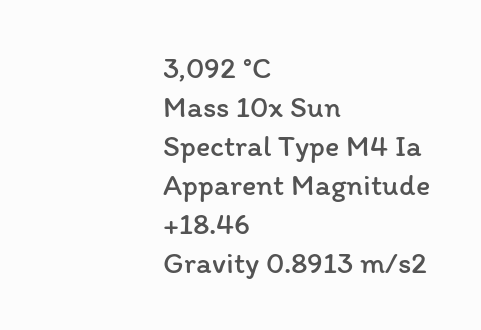3,092 °C
Mass 10x Sun
Spectral Type M4 Ia
Apparent Magnitude +18.46
Gravity 0.8913 m/s2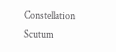Constellation Scutum